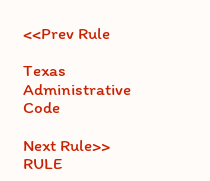<<Prev Rule

Texas Administrative Code

Next Rule>>
RULE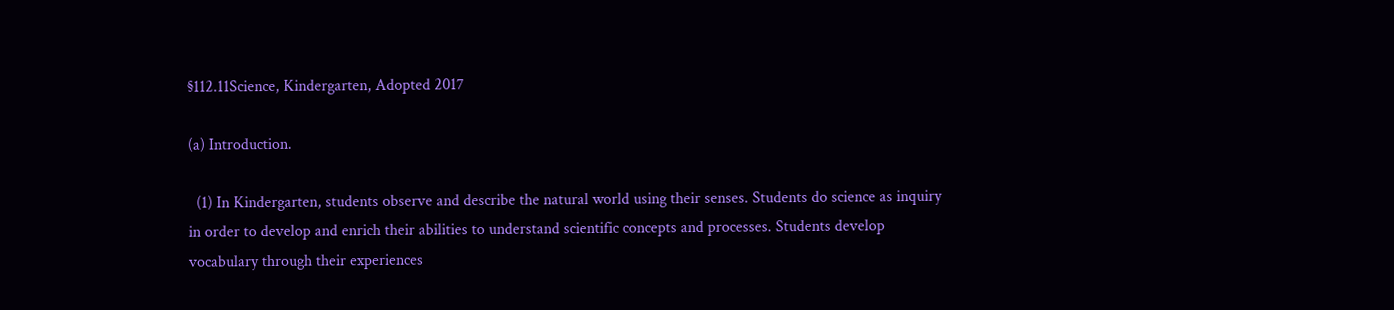§112.11Science, Kindergarten, Adopted 2017

(a) Introduction.

  (1) In Kindergarten, students observe and describe the natural world using their senses. Students do science as inquiry in order to develop and enrich their abilities to understand scientific concepts and processes. Students develop vocabulary through their experiences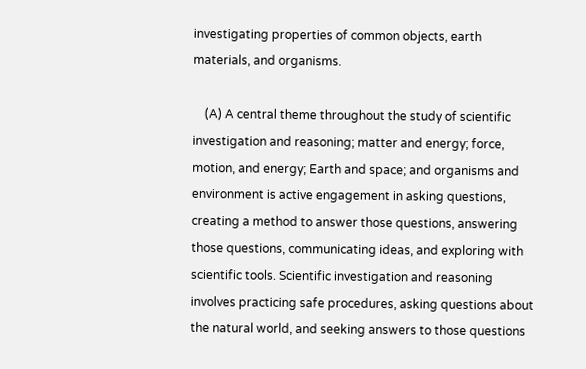investigating properties of common objects, earth materials, and organisms.

    (A) A central theme throughout the study of scientific investigation and reasoning; matter and energy; force, motion, and energy; Earth and space; and organisms and environment is active engagement in asking questions, creating a method to answer those questions, answering those questions, communicating ideas, and exploring with scientific tools. Scientific investigation and reasoning involves practicing safe procedures, asking questions about the natural world, and seeking answers to those questions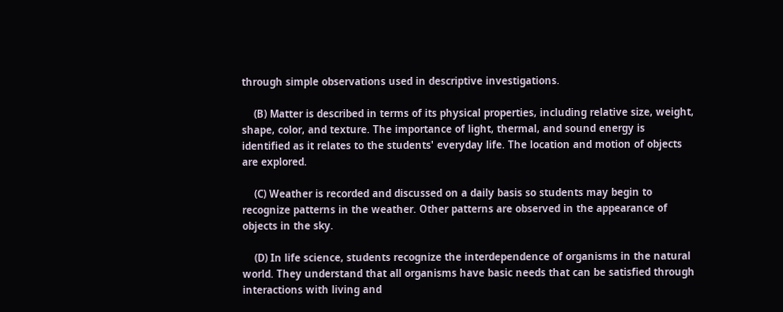through simple observations used in descriptive investigations.

    (B) Matter is described in terms of its physical properties, including relative size, weight, shape, color, and texture. The importance of light, thermal, and sound energy is identified as it relates to the students' everyday life. The location and motion of objects are explored.

    (C) Weather is recorded and discussed on a daily basis so students may begin to recognize patterns in the weather. Other patterns are observed in the appearance of objects in the sky.

    (D) In life science, students recognize the interdependence of organisms in the natural world. They understand that all organisms have basic needs that can be satisfied through interactions with living and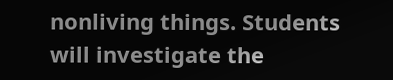nonliving things. Students will investigate the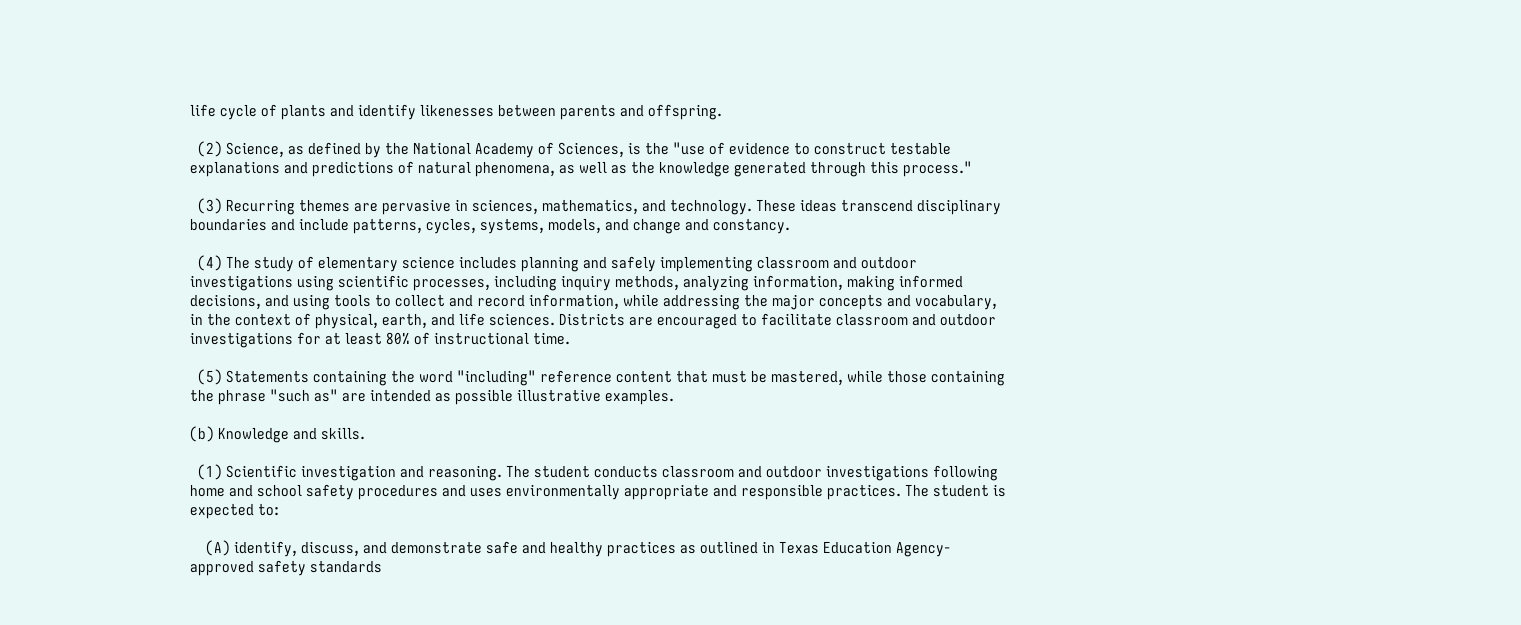life cycle of plants and identify likenesses between parents and offspring.

  (2) Science, as defined by the National Academy of Sciences, is the "use of evidence to construct testable explanations and predictions of natural phenomena, as well as the knowledge generated through this process."

  (3) Recurring themes are pervasive in sciences, mathematics, and technology. These ideas transcend disciplinary boundaries and include patterns, cycles, systems, models, and change and constancy.

  (4) The study of elementary science includes planning and safely implementing classroom and outdoor investigations using scientific processes, including inquiry methods, analyzing information, making informed decisions, and using tools to collect and record information, while addressing the major concepts and vocabulary, in the context of physical, earth, and life sciences. Districts are encouraged to facilitate classroom and outdoor investigations for at least 80% of instructional time.

  (5) Statements containing the word "including" reference content that must be mastered, while those containing the phrase "such as" are intended as possible illustrative examples.

(b) Knowledge and skills.

  (1) Scientific investigation and reasoning. The student conducts classroom and outdoor investigations following home and school safety procedures and uses environmentally appropriate and responsible practices. The student is expected to:

    (A) identify, discuss, and demonstrate safe and healthy practices as outlined in Texas Education Agency-approved safety standards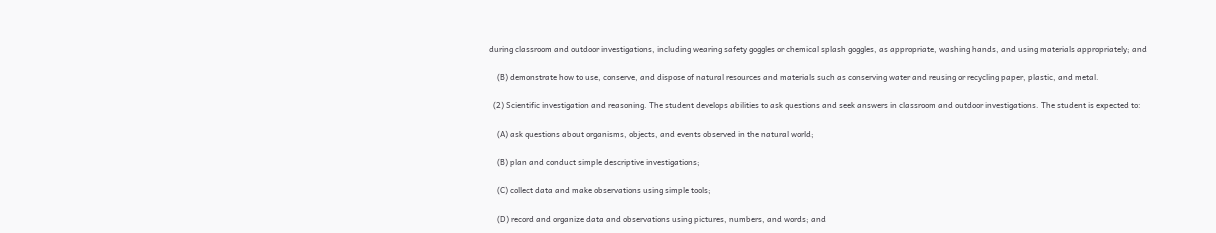during classroom and outdoor investigations, including wearing safety goggles or chemical splash goggles, as appropriate, washing hands, and using materials appropriately; and

    (B) demonstrate how to use, conserve, and dispose of natural resources and materials such as conserving water and reusing or recycling paper, plastic, and metal.

  (2) Scientific investigation and reasoning. The student develops abilities to ask questions and seek answers in classroom and outdoor investigations. The student is expected to:

    (A) ask questions about organisms, objects, and events observed in the natural world;

    (B) plan and conduct simple descriptive investigations;

    (C) collect data and make observations using simple tools;

    (D) record and organize data and observations using pictures, numbers, and words; and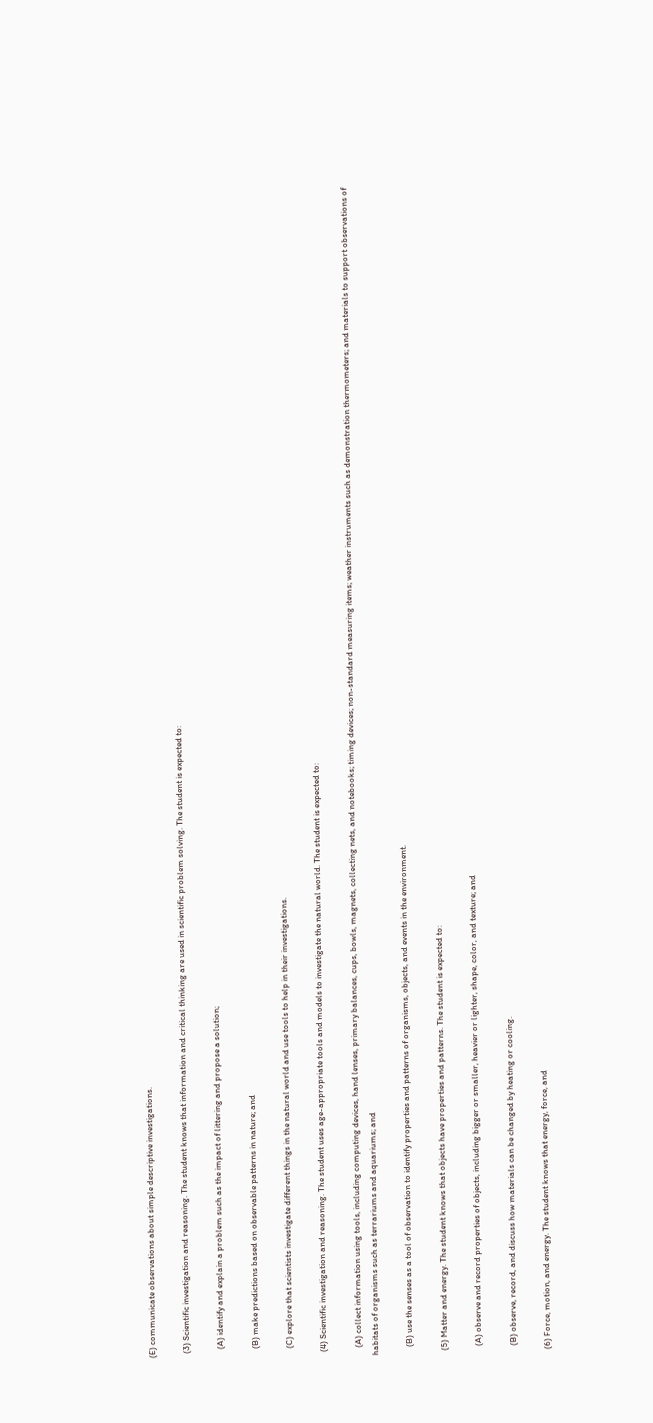(E) communicate observations about simple descriptive investigations.

  (3) Scientific investigation and reasoning. The student knows that information and critical thinking are used in scientific problem solving. The student is expected to:

    (A) identify and explain a problem such as the impact of littering and propose a solution;

    (B) make predictions based on observable patterns in nature; and

    (C) explore that scientists investigate different things in the natural world and use tools to help in their investigations.

  (4) Scientific investigation and reasoning. The student uses age-appropriate tools and models to investigate the natural world. The student is expected to:

    (A) collect information using tools, including computing devices, hand lenses, primary balances, cups, bowls, magnets, collecting nets, and notebooks; timing devices; non-standard measuring items; weather instruments such as demonstration thermometers; and materials to support observations of habitats of organisms such as terrariums and aquariums; and

    (B) use the senses as a tool of observation to identify properties and patterns of organisms, objects, and events in the environment.

  (5) Matter and energy. The student knows that objects have properties and patterns. The student is expected to:

    (A) observe and record properties of objects, including bigger or smaller, heavier or lighter, shape, color, and texture; and

    (B) observe, record, and discuss how materials can be changed by heating or cooling.

  (6) Force, motion, and energy. The student knows that energy, force, and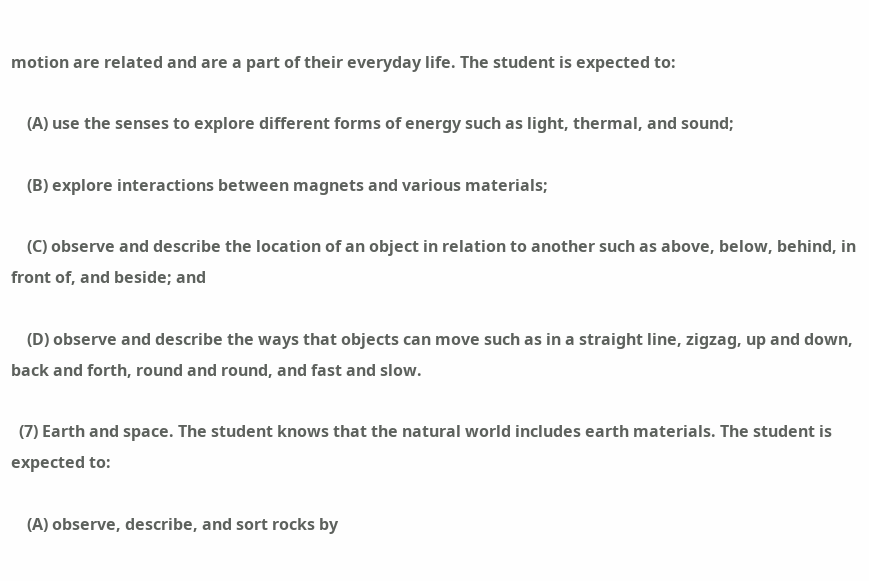motion are related and are a part of their everyday life. The student is expected to:

    (A) use the senses to explore different forms of energy such as light, thermal, and sound;

    (B) explore interactions between magnets and various materials;

    (C) observe and describe the location of an object in relation to another such as above, below, behind, in front of, and beside; and

    (D) observe and describe the ways that objects can move such as in a straight line, zigzag, up and down, back and forth, round and round, and fast and slow.

  (7) Earth and space. The student knows that the natural world includes earth materials. The student is expected to:

    (A) observe, describe, and sort rocks by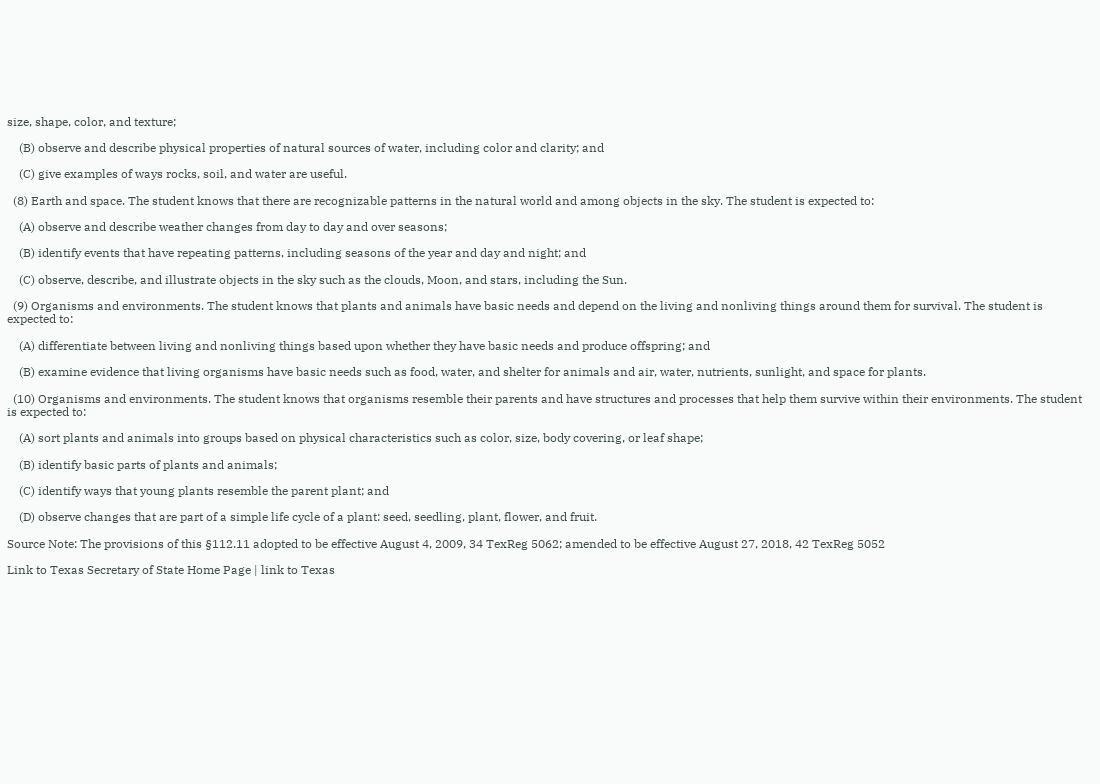size, shape, color, and texture;

    (B) observe and describe physical properties of natural sources of water, including color and clarity; and

    (C) give examples of ways rocks, soil, and water are useful.

  (8) Earth and space. The student knows that there are recognizable patterns in the natural world and among objects in the sky. The student is expected to:

    (A) observe and describe weather changes from day to day and over seasons;

    (B) identify events that have repeating patterns, including seasons of the year and day and night; and

    (C) observe, describe, and illustrate objects in the sky such as the clouds, Moon, and stars, including the Sun.

  (9) Organisms and environments. The student knows that plants and animals have basic needs and depend on the living and nonliving things around them for survival. The student is expected to:

    (A) differentiate between living and nonliving things based upon whether they have basic needs and produce offspring; and

    (B) examine evidence that living organisms have basic needs such as food, water, and shelter for animals and air, water, nutrients, sunlight, and space for plants.

  (10) Organisms and environments. The student knows that organisms resemble their parents and have structures and processes that help them survive within their environments. The student is expected to:

    (A) sort plants and animals into groups based on physical characteristics such as color, size, body covering, or leaf shape;

    (B) identify basic parts of plants and animals;

    (C) identify ways that young plants resemble the parent plant; and

    (D) observe changes that are part of a simple life cycle of a plant: seed, seedling, plant, flower, and fruit.

Source Note: The provisions of this §112.11 adopted to be effective August 4, 2009, 34 TexReg 5062; amended to be effective August 27, 2018, 42 TexReg 5052

Link to Texas Secretary of State Home Page | link to Texas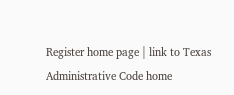Register home page | link to Texas Administrative Code home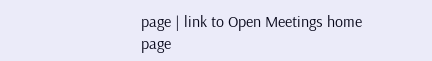page | link to Open Meetings home page